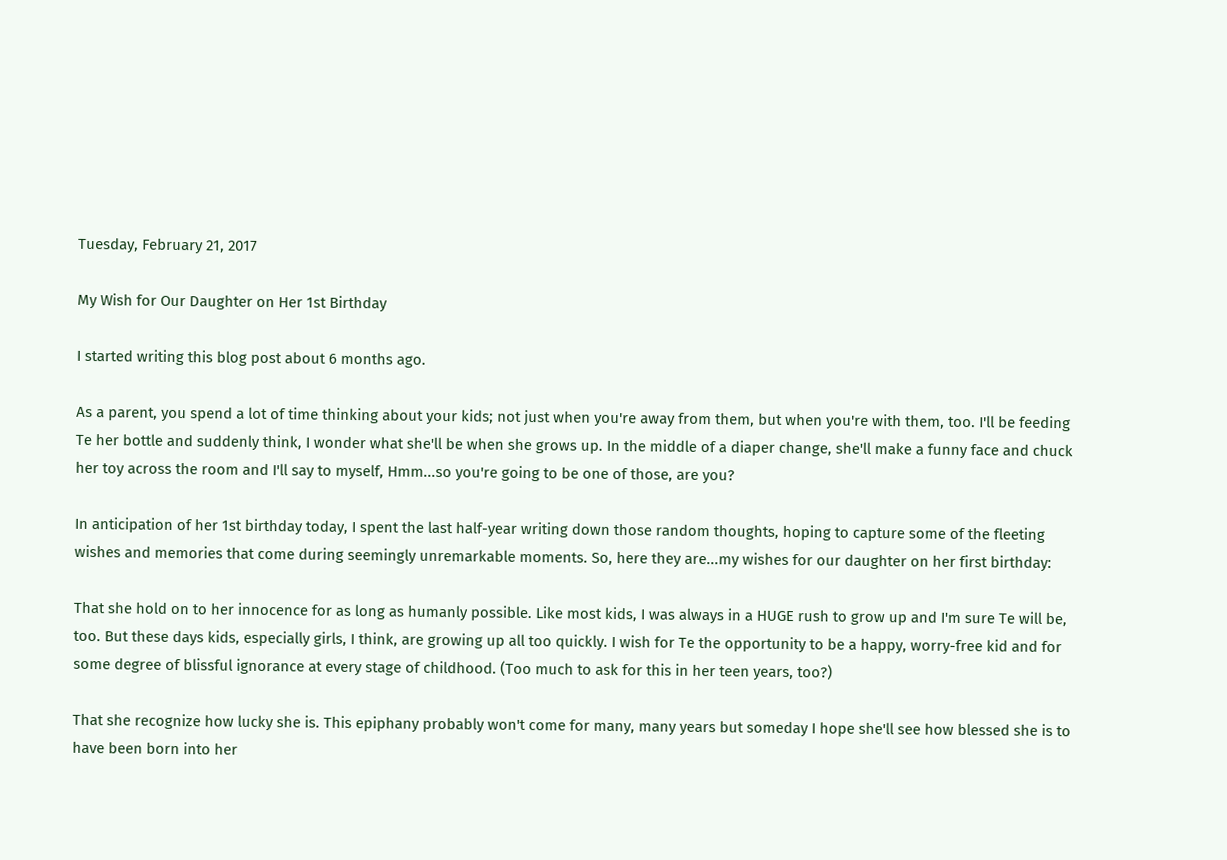Tuesday, February 21, 2017

My Wish for Our Daughter on Her 1st Birthday

I started writing this blog post about 6 months ago.

As a parent, you spend a lot of time thinking about your kids; not just when you're away from them, but when you're with them, too. I'll be feeding Te her bottle and suddenly think, I wonder what she'll be when she grows up. In the middle of a diaper change, she'll make a funny face and chuck her toy across the room and I'll say to myself, Hmm...so you're going to be one of those, are you?

In anticipation of her 1st birthday today, I spent the last half-year writing down those random thoughts, hoping to capture some of the fleeting wishes and memories that come during seemingly unremarkable moments. So, here they are...my wishes for our daughter on her first birthday:

That she hold on to her innocence for as long as humanly possible. Like most kids, I was always in a HUGE rush to grow up and I'm sure Te will be, too. But these days kids, especially girls, I think, are growing up all too quickly. I wish for Te the opportunity to be a happy, worry-free kid and for some degree of blissful ignorance at every stage of childhood. (Too much to ask for this in her teen years, too?)

That she recognize how lucky she is. This epiphany probably won't come for many, many years but someday I hope she'll see how blessed she is to have been born into her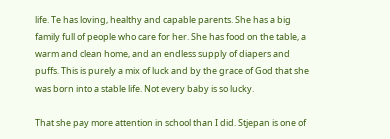life. Te has loving, healthy and capable parents. She has a big family full of people who care for her. She has food on the table, a warm and clean home, and an endless supply of diapers and puffs. This is purely a mix of luck and by the grace of God that she was born into a stable life. Not every baby is so lucky.

That she pay more attention in school than I did. Stjepan is one of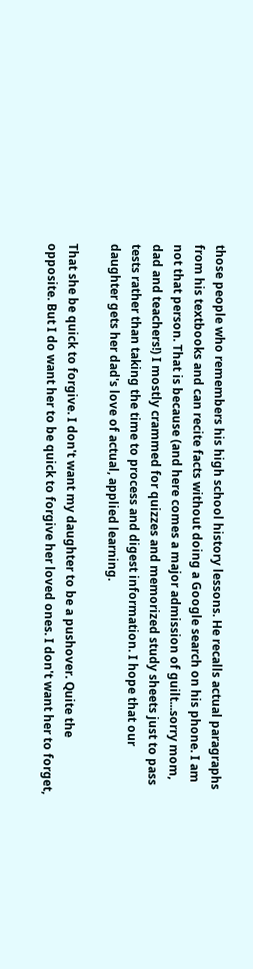those people who remembers his high school history lessons. He recalls actual paragraphs from his textbooks and can recite facts without doing a Google search on his phone. I am not that person. That is because (and here comes a major admission of guilt...sorry mom, dad and teachers!) I mostly crammed for quizzes and memorized study sheets just to pass tests rather than taking the time to process and digest information. I hope that our daughter gets her dad's love of actual, applied learning.

That she be quick to forgive. I don't want my daughter to be a pushover. Quite the opposite. But I do want her to be quick to forgive her loved ones. I don't want her to forget,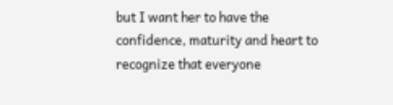but I want her to have the confidence, maturity and heart to recognize that everyone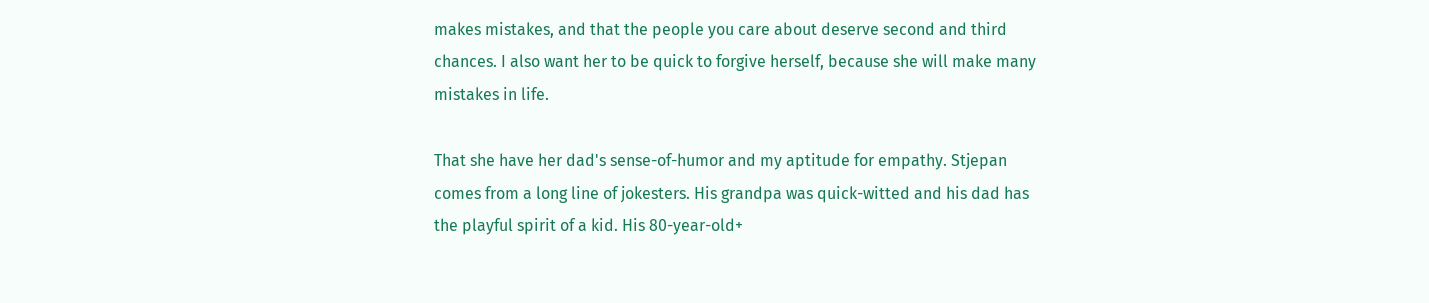makes mistakes, and that the people you care about deserve second and third chances. I also want her to be quick to forgive herself, because she will make many mistakes in life.

That she have her dad's sense-of-humor and my aptitude for empathy. Stjepan comes from a long line of jokesters. His grandpa was quick-witted and his dad has the playful spirit of a kid. His 80-year-old+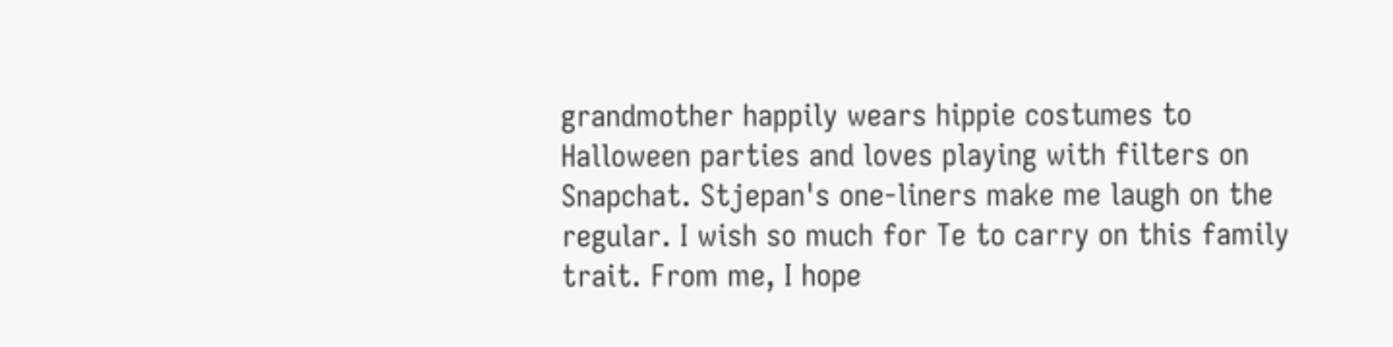grandmother happily wears hippie costumes to Halloween parties and loves playing with filters on Snapchat. Stjepan's one-liners make me laugh on the regular. I wish so much for Te to carry on this family trait. From me, I hope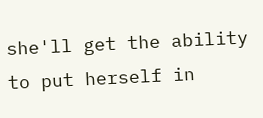she'll get the ability to put herself in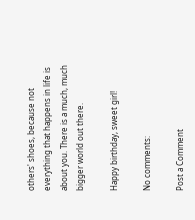others' shoes, because not everything that happens in life is about you. There is a much, much bigger world out there.

Happy birthday, sweet girl!

No comments:

Post a Comment